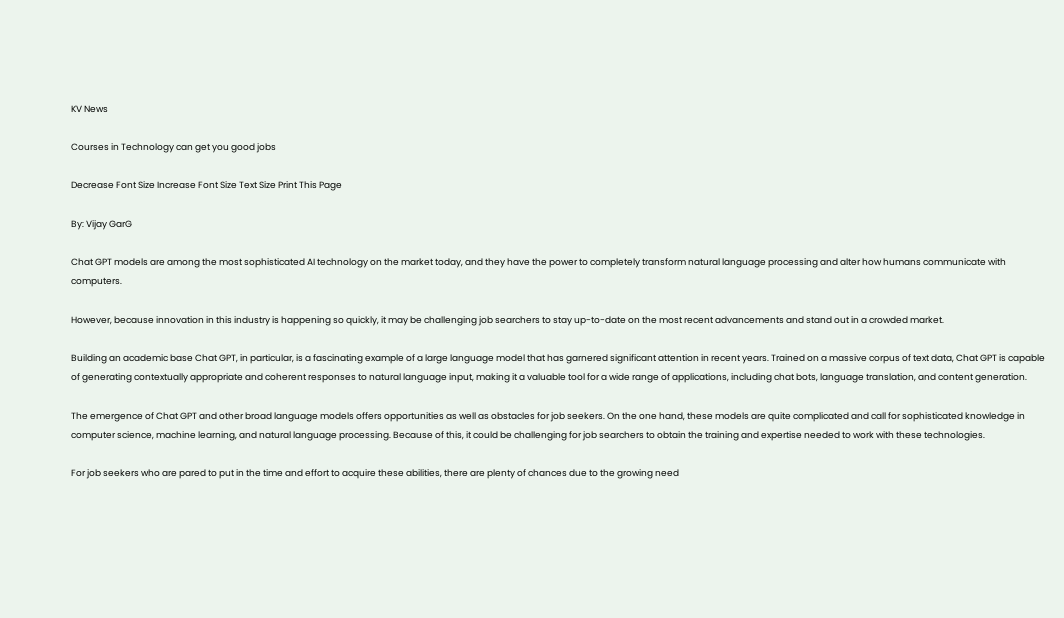KV News

Courses in Technology can get you good jobs

Decrease Font Size Increase Font Size Text Size Print This Page

By: Vijay GarG

Chat GPT models are among the most sophisticated AI technology on the market today, and they have the power to completely transform natural language processing and alter how humans communicate with computers.

However, because innovation in this industry is happening so quickly, it may be challenging job searchers to stay up-to-date on the most recent advancements and stand out in a crowded market.

Building an academic base Chat GPT, in particular, is a fascinating example of a large language model that has garnered significant attention in recent years. Trained on a massive corpus of text data, Chat GPT is capable of generating contextually appropriate and coherent responses to natural language input, making it a valuable tool for a wide range of applications, including chat bots, language translation, and content generation.

The emergence of Chat GPT and other broad language models offers opportunities as well as obstacles for job seekers. On the one hand, these models are quite complicated and call for sophisticated knowledge in computer science, machine learning, and natural language processing. Because of this, it could be challenging for job searchers to obtain the training and expertise needed to work with these technologies.

For job seekers who are pared to put in the time and effort to acquire these abilities, there are plenty of chances due to the growing need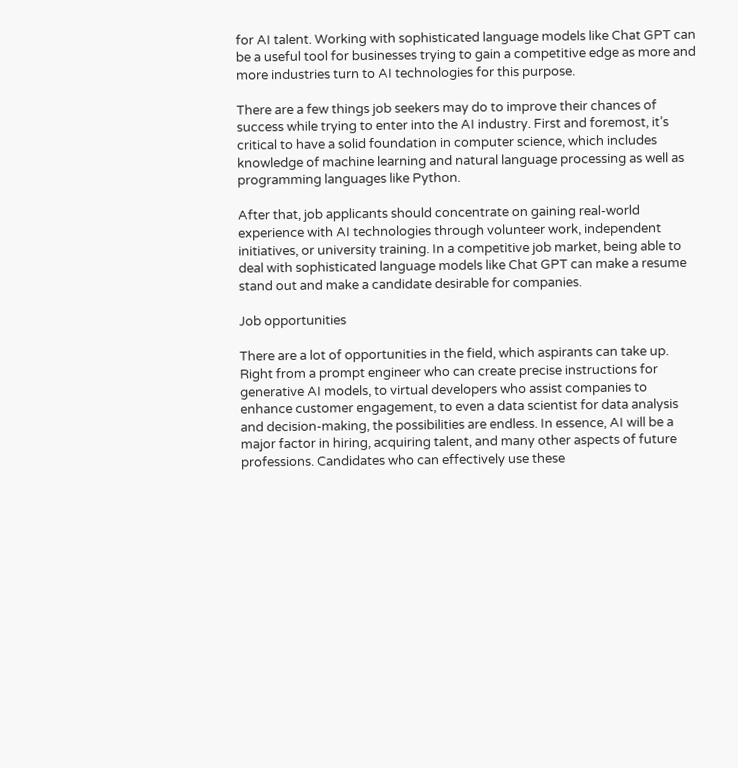for AI talent. Working with sophisticated language models like Chat GPT can be a useful tool for businesses trying to gain a competitive edge as more and more industries turn to AI technologies for this purpose.

There are a few things job seekers may do to improve their chances of success while trying to enter into the AI industry. First and foremost, it’s critical to have a solid foundation in computer science, which includes knowledge of machine learning and natural language processing as well as programming languages like Python.

After that, job applicants should concentrate on gaining real-world experience with AI technologies through volunteer work, independent initiatives, or university training. In a competitive job market, being able to deal with sophisticated language models like Chat GPT can make a resume stand out and make a candidate desirable for companies.

Job opportunities

There are a lot of opportunities in the field, which aspirants can take up. Right from a prompt engineer who can create precise instructions for generative AI models, to virtual developers who assist companies to enhance customer engagement, to even a data scientist for data analysis and decision-making, the possibilities are endless. In essence, AI will be a major factor in hiring, acquiring talent, and many other aspects of future professions. Candidates who can effectively use these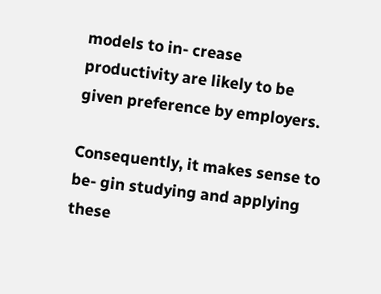models to in- crease productivity are likely to be given preference by employers.

Consequently, it makes sense to be- gin studying and applying these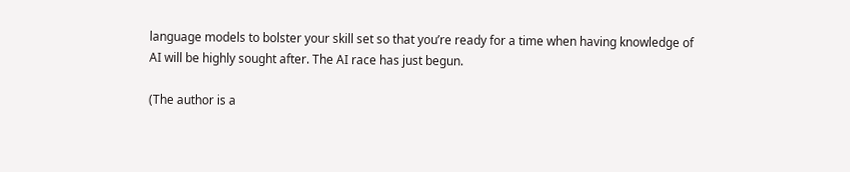language models to bolster your skill set so that you’re ready for a time when having knowledge of AI will be highly sought after. The AI race has just begun.

(The author is a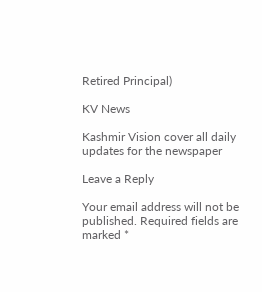Retired Principal)

KV News

Kashmir Vision cover all daily updates for the newspaper

Leave a Reply

Your email address will not be published. Required fields are marked *